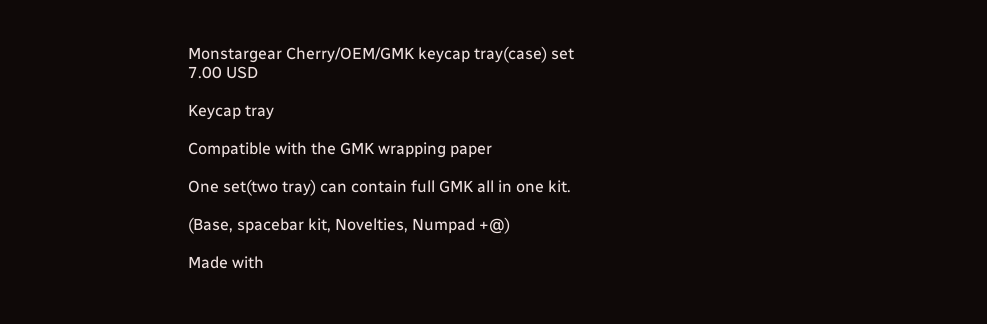Monstargear Cherry/OEM/GMK keycap tray(case) set
7.00 USD

Keycap tray

Compatible with the GMK wrapping paper

One set(two tray) can contain full GMK all in one kit.

(Base, spacebar kit, Novelties, Numpad +@)

Made with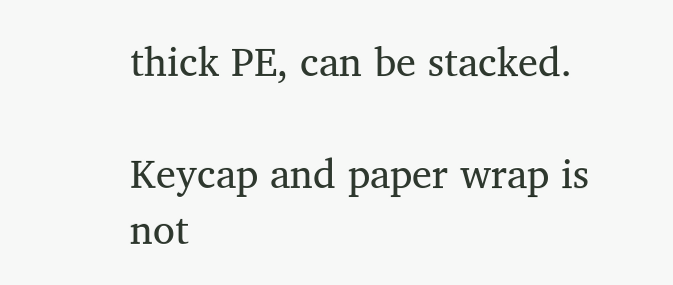thick PE, can be stacked.

Keycap and paper wrap is not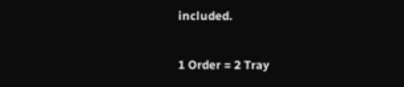included.

1 Order = 2 Tray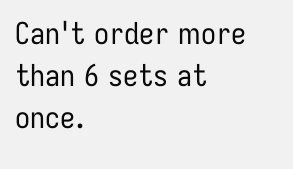Can't order more than 6 sets at once.